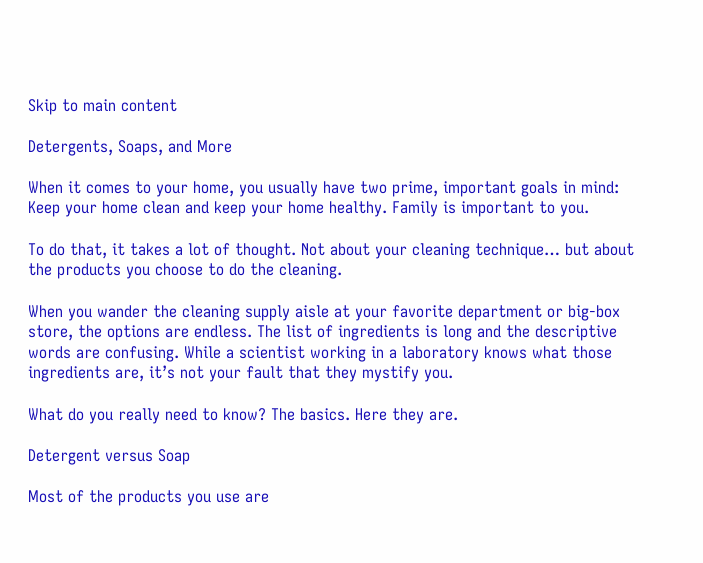Skip to main content

Detergents, Soaps, and More

When it comes to your home, you usually have two prime, important goals in mind: Keep your home clean and keep your home healthy. Family is important to you.

To do that, it takes a lot of thought. Not about your cleaning technique… but about the products you choose to do the cleaning.

When you wander the cleaning supply aisle at your favorite department or big-box store, the options are endless. The list of ingredients is long and the descriptive words are confusing. While a scientist working in a laboratory knows what those ingredients are, it’s not your fault that they mystify you.

What do you really need to know? The basics. Here they are.

Detergent versus Soap

Most of the products you use are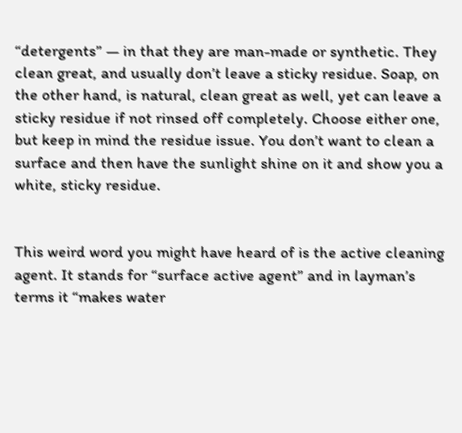“detergents” — in that they are man-made or synthetic. They clean great, and usually don’t leave a sticky residue. Soap, on the other hand, is natural, clean great as well, yet can leave a sticky residue if not rinsed off completely. Choose either one, but keep in mind the residue issue. You don’t want to clean a surface and then have the sunlight shine on it and show you a white, sticky residue.


This weird word you might have heard of is the active cleaning agent. It stands for “surface active agent” and in layman’s terms it “makes water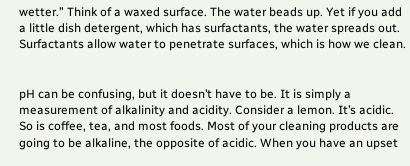wetter.” Think of a waxed surface. The water beads up. Yet if you add a little dish detergent, which has surfactants, the water spreads out. Surfactants allow water to penetrate surfaces, which is how we clean.


pH can be confusing, but it doesn’t have to be. It is simply a measurement of alkalinity and acidity. Consider a lemon. It’s acidic. So is coffee, tea, and most foods. Most of your cleaning products are going to be alkaline, the opposite of acidic. When you have an upset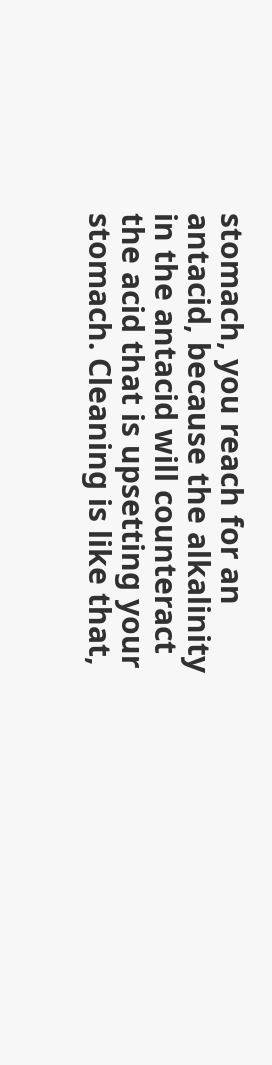stomach, you reach for an antacid, because the alkalinity in the antacid will counteract the acid that is upsetting your stomach. Cleaning is like that,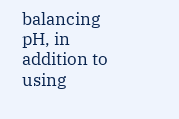balancing pH, in addition to using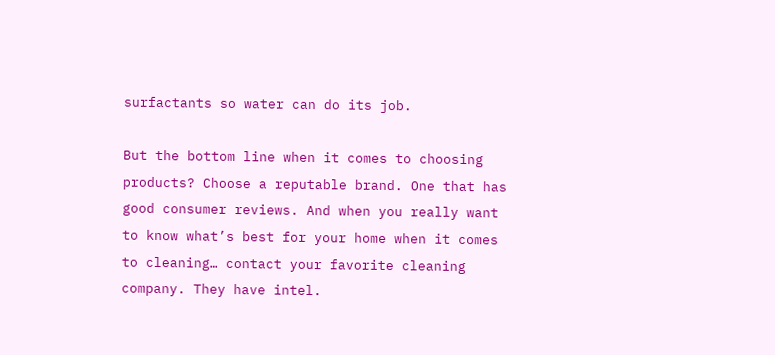surfactants so water can do its job.

But the bottom line when it comes to choosing products? Choose a reputable brand. One that has good consumer reviews. And when you really want to know what’s best for your home when it comes to cleaning… contact your favorite cleaning company. They have intel.